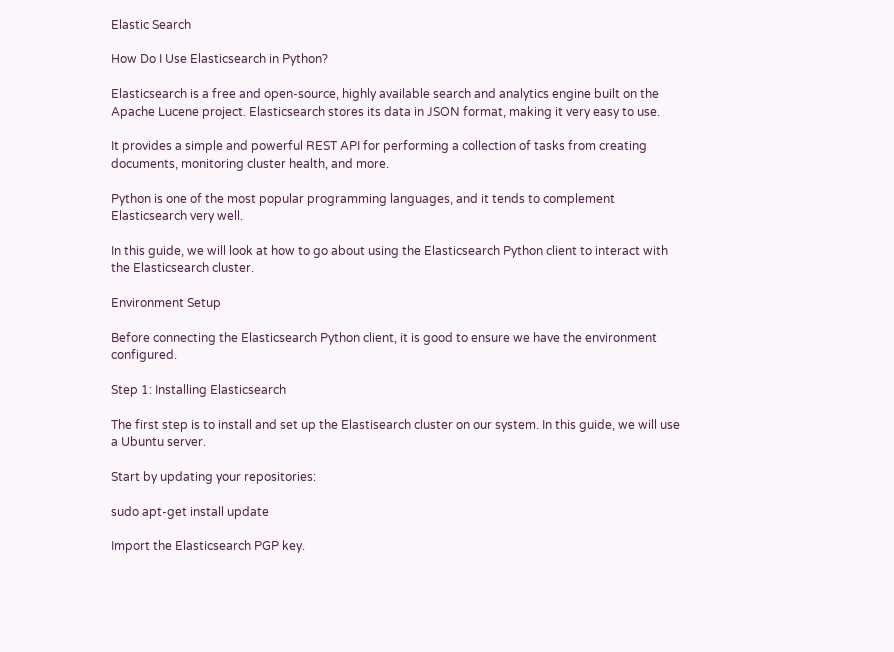Elastic Search

How Do I Use Elasticsearch in Python?

Elasticsearch is a free and open-source, highly available search and analytics engine built on the Apache Lucene project. Elasticsearch stores its data in JSON format, making it very easy to use.

It provides a simple and powerful REST API for performing a collection of tasks from creating documents, monitoring cluster health, and more.

Python is one of the most popular programming languages, and it tends to complement Elasticsearch very well.

In this guide, we will look at how to go about using the Elasticsearch Python client to interact with the Elasticsearch cluster.

Environment Setup

Before connecting the Elasticsearch Python client, it is good to ensure we have the environment configured.

Step 1: Installing Elasticsearch

The first step is to install and set up the Elastisearch cluster on our system. In this guide, we will use a Ubuntu server.

Start by updating your repositories:

sudo apt-get install update

Import the Elasticsearch PGP key.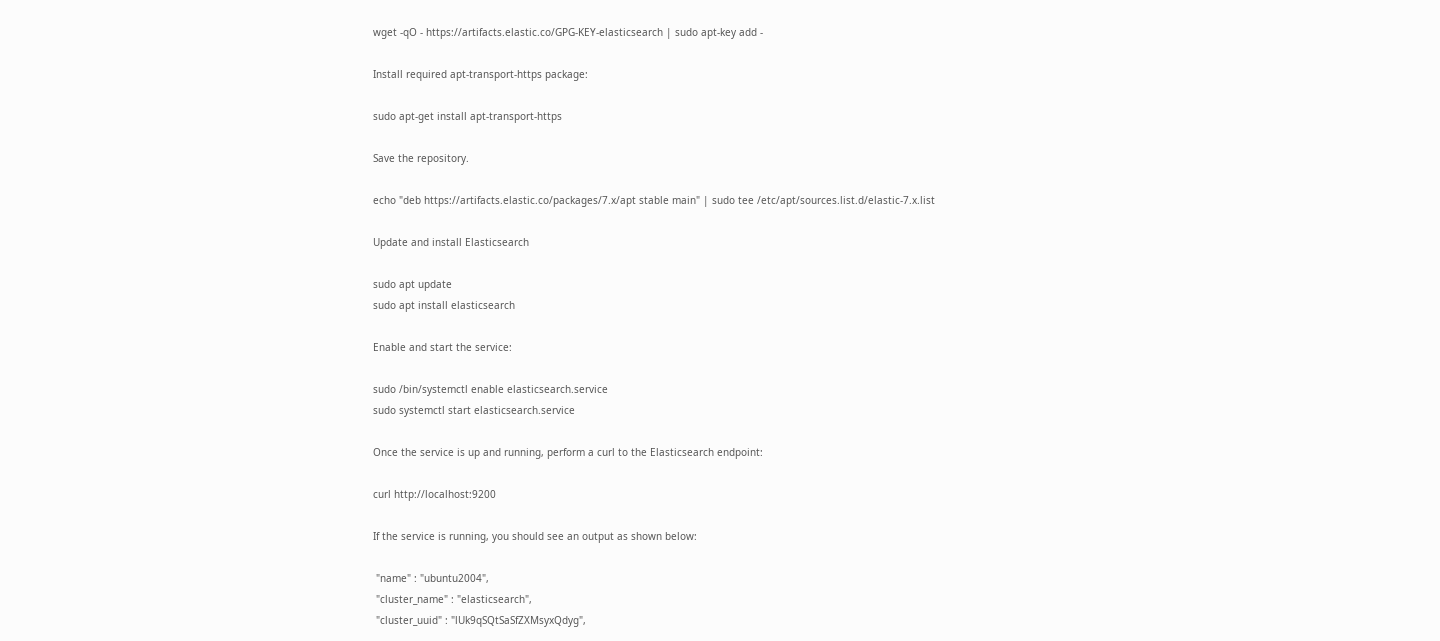wget -qO - https://artifacts.elastic.co/GPG-KEY-elasticsearch | sudo apt-key add -

Install required apt-transport-https package:

sudo apt-get install apt-transport-https

Save the repository.

echo "deb https://artifacts.elastic.co/packages/7.x/apt stable main" | sudo tee /etc/apt/sources.list.d/elastic-7.x.list

Update and install Elasticsearch

sudo apt update
sudo apt install elasticsearch

Enable and start the service:

sudo /bin/systemctl enable elasticsearch.service
sudo systemctl start elasticsearch.service

Once the service is up and running, perform a curl to the Elasticsearch endpoint:

curl http://localhost:9200

If the service is running, you should see an output as shown below:

 "name" : "ubuntu2004",
 "cluster_name" : "elasticsearch",
 "cluster_uuid" : "lUk9qSQtSaSfZXMsyxQdyg",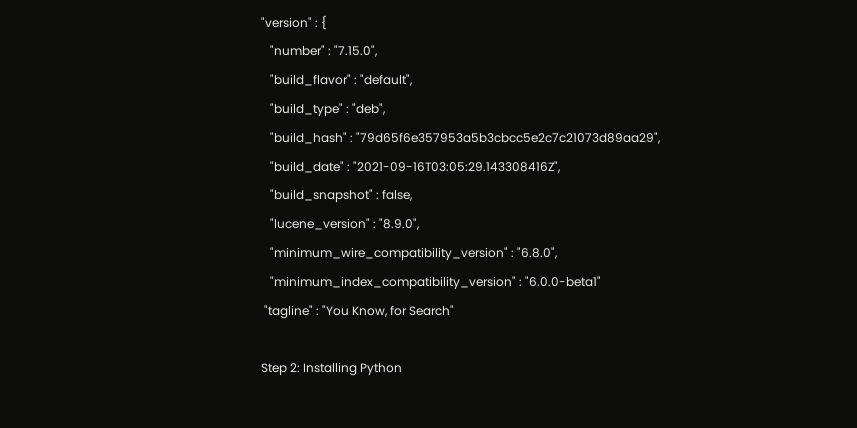"version" : {
   "number" : "7.15.0",
   "build_flavor" : "default",
   "build_type" : "deb",
   "build_hash" : "79d65f6e357953a5b3cbcc5e2c7c21073d89aa29",
   "build_date" : "2021-09-16T03:05:29.143308416Z",
   "build_snapshot" : false,
   "lucene_version" : "8.9.0",
   "minimum_wire_compatibility_version" : "6.8.0",
   "minimum_index_compatibility_version" : "6.0.0-beta1"
 "tagline" : "You Know, for Search"

Step 2: Installing Python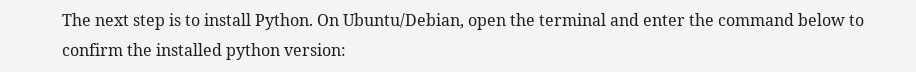The next step is to install Python. On Ubuntu/Debian, open the terminal and enter the command below to confirm the installed python version: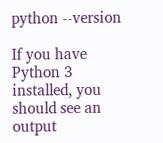python --version

If you have Python 3 installed, you should see an output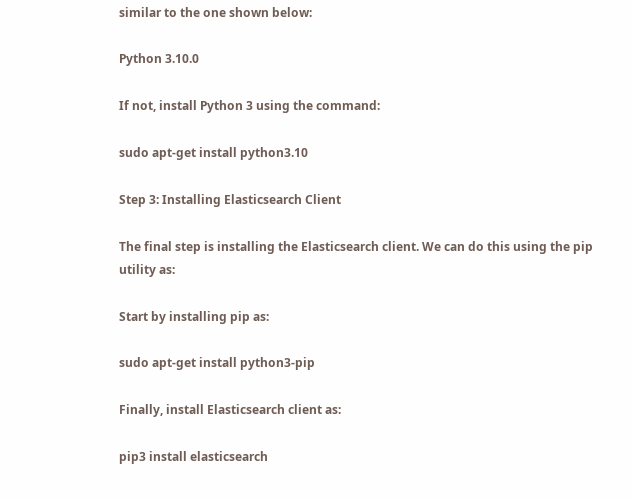similar to the one shown below:

Python 3.10.0

If not, install Python 3 using the command:

sudo apt-get install python3.10

Step 3: Installing Elasticsearch Client

The final step is installing the Elasticsearch client. We can do this using the pip utility as:

Start by installing pip as:

sudo apt-get install python3-pip

Finally, install Elasticsearch client as:

pip3 install elasticsearch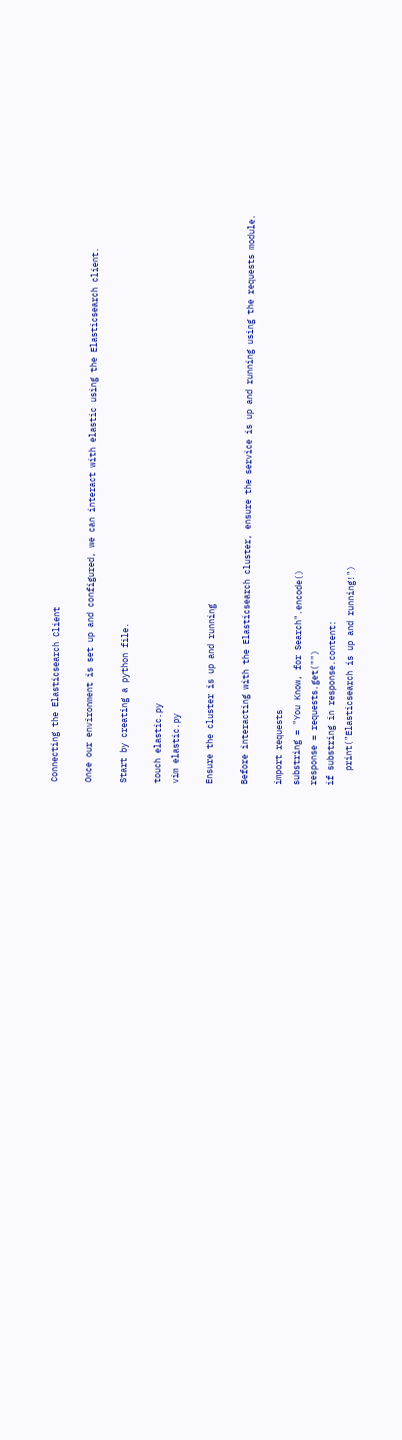Connecting the Elasticsearch Client

Once our environment is set up and configured, we can interact with elastic using the Elasticsearch client.

Start by creating a python file.

touch elastic.py
vim elastic.py

Ensure the cluster is up and running

Before interacting with the Elasticsearch cluster, ensure the service is up and running using the requests module.

import requests
substring = "You Know, for Search".encode()
response = requests.get("")
if substring in response.content:
   print("Elasticsearch is up and running!")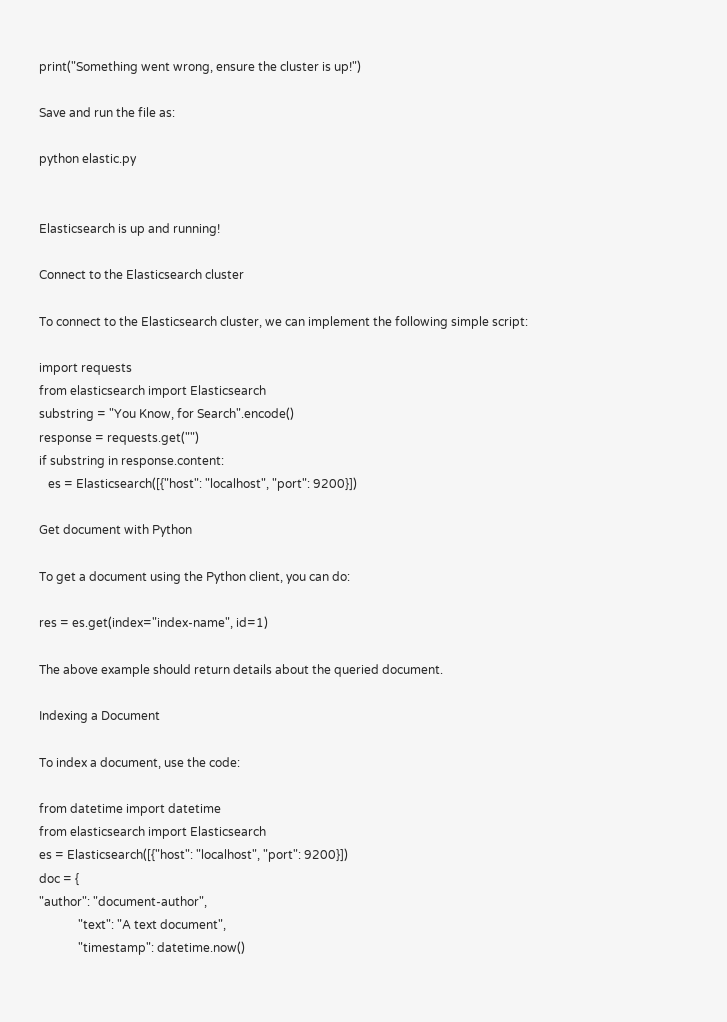print("Something went wrong, ensure the cluster is up!")

Save and run the file as:

python elastic.py


Elasticsearch is up and running!

Connect to the Elasticsearch cluster

To connect to the Elasticsearch cluster, we can implement the following simple script:

import requests
from elasticsearch import Elasticsearch
substring = "You Know, for Search".encode()
response = requests.get("")
if substring in response.content:
   es = Elasticsearch([{"host": "localhost", "port": 9200}])

Get document with Python

To get a document using the Python client, you can do:

res = es.get(index="index-name", id=1)

The above example should return details about the queried document.

Indexing a Document

To index a document, use the code:

from datetime import datetime
from elasticsearch import Elasticsearch
es = Elasticsearch([{"host": "localhost", "port": 9200}])
doc = {
"author": "document-author",
             "text": "A text document",
             "timestamp": datetime.now()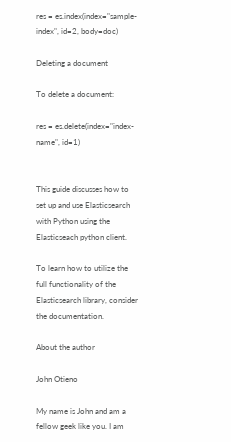res = es.index(index="sample-index", id=2, body=doc)

Deleting a document

To delete a document:

res = es.delete(index="index-name", id=1)


This guide discusses how to set up and use Elasticsearch with Python using the Elasticseach python client.

To learn how to utilize the full functionality of the Elasticsearch library, consider the documentation.

About the author

John Otieno

My name is John and am a fellow geek like you. I am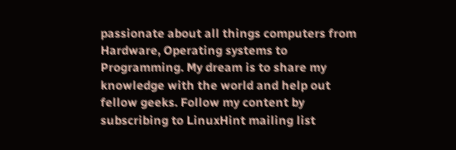passionate about all things computers from Hardware, Operating systems to Programming. My dream is to share my knowledge with the world and help out fellow geeks. Follow my content by subscribing to LinuxHint mailing list